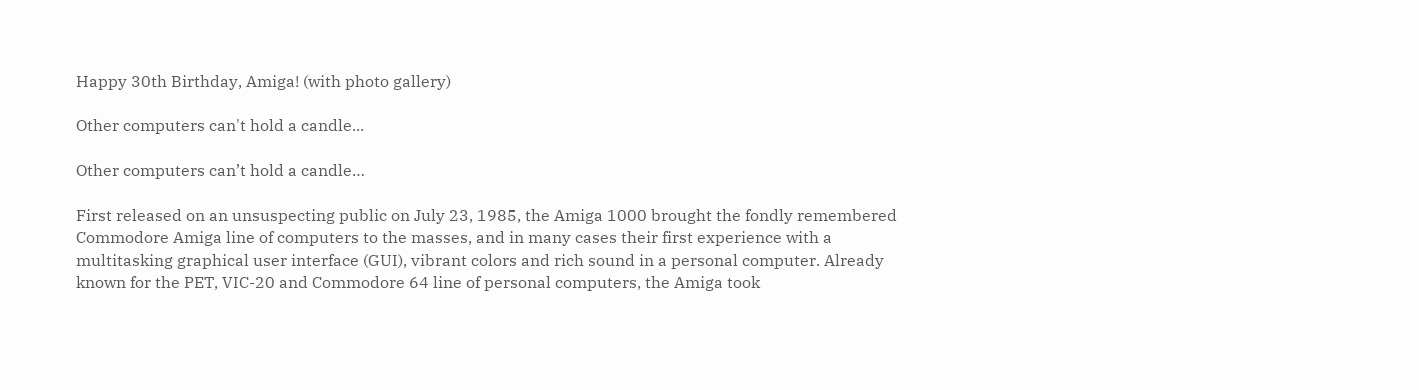Happy 30th Birthday, Amiga! (with photo gallery)

Other computers can't hold a candle...

Other computers can’t hold a candle…

First released on an unsuspecting public on July 23, 1985, the Amiga 1000 brought the fondly remembered Commodore Amiga line of computers to the masses, and in many cases their first experience with a multitasking graphical user interface (GUI), vibrant colors and rich sound in a personal computer. Already known for the PET, VIC-20 and Commodore 64 line of personal computers, the Amiga took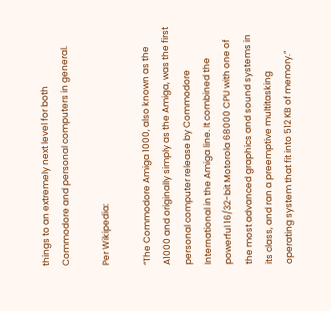things to an extremely next level for both Commodore and personal computers in general.

Per Wikipedia:

“The Commodore Amiga 1000, also known as the A1000 and originally simply as the Amiga, was the first personal computer release by Commodore International in the Amiga line. It combined the powerful 16/32-bit Motorola 68000 CPU with one of the most advanced graphics and sound systems in its class, and ran a preemptive multitasking operating system that fit into 512 KB of memory.”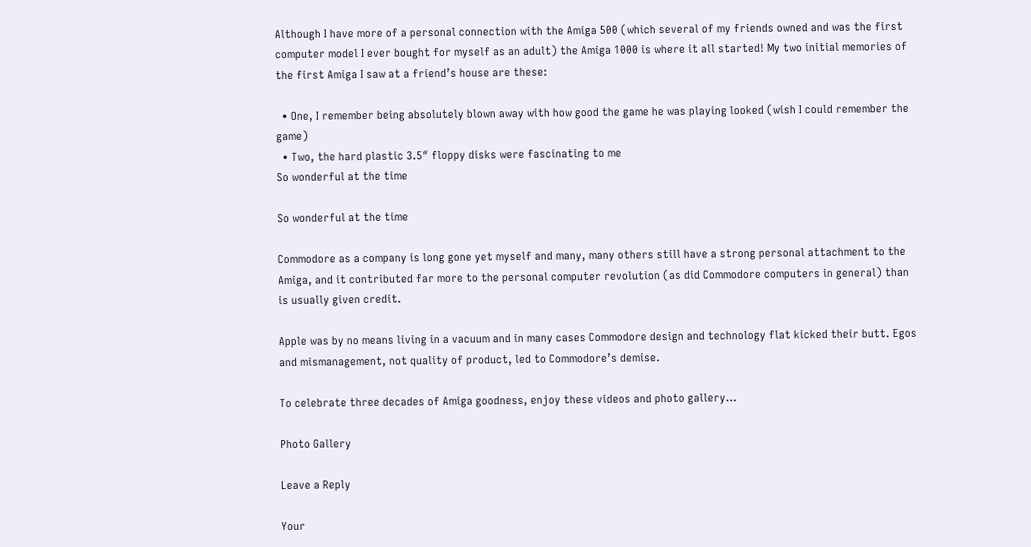Although I have more of a personal connection with the Amiga 500 (which several of my friends owned and was the first computer model I ever bought for myself as an adult) the Amiga 1000 is where it all started! My two initial memories of the first Amiga I saw at a friend’s house are these:

  • One, I remember being absolutely blown away with how good the game he was playing looked (wish I could remember the game)
  • Two, the hard plastic 3.5″ floppy disks were fascinating to me
So wonderful at the time

So wonderful at the time

Commodore as a company is long gone yet myself and many, many others still have a strong personal attachment to the Amiga, and it contributed far more to the personal computer revolution (as did Commodore computers in general) than is usually given credit.

Apple was by no means living in a vacuum and in many cases Commodore design and technology flat kicked their butt. Egos and mismanagement, not quality of product, led to Commodore’s demise.

To celebrate three decades of Amiga goodness, enjoy these videos and photo gallery…

Photo Gallery

Leave a Reply

Your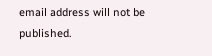email address will not be published.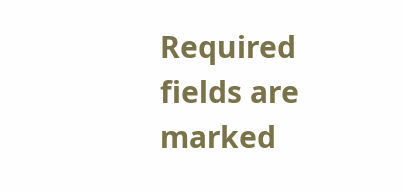Required fields are marked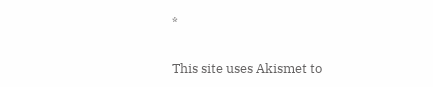*

This site uses Akismet to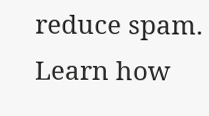reduce spam. Learn how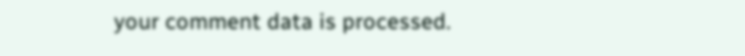your comment data is processed.